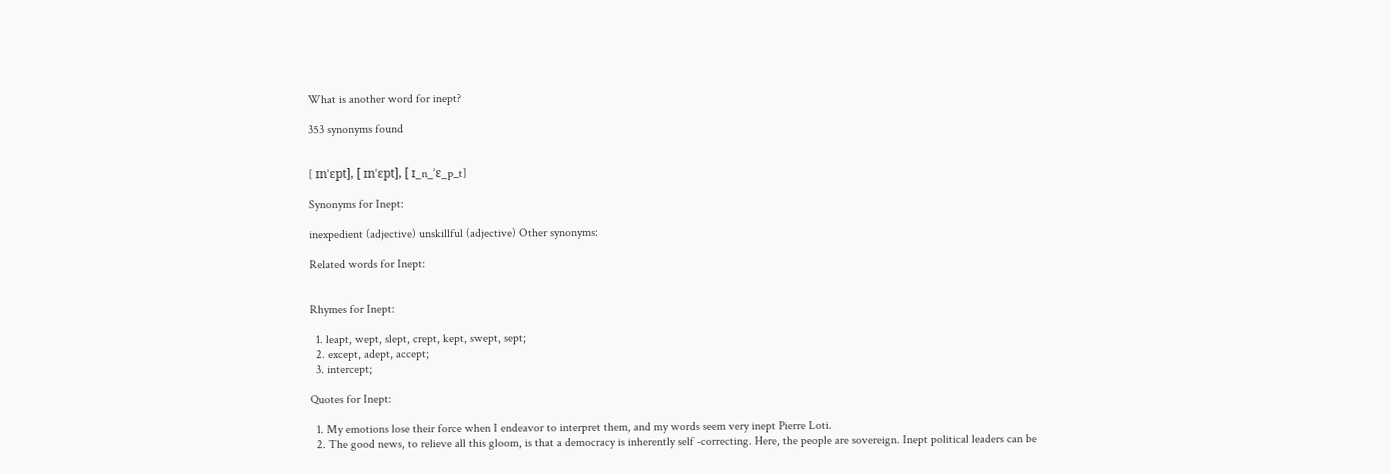What is another word for inept?

353 synonyms found


[ ɪnˈɛpt], [ ɪnˈɛpt], [ ɪ_n_ˈɛ_p_t]

Synonyms for Inept:

inexpedient (adjective) unskillful (adjective) Other synonyms:

Related words for Inept:


Rhymes for Inept:

  1. leapt, wept, slept, crept, kept, swept, sept;
  2. except, adept, accept;
  3. intercept;

Quotes for Inept:

  1. My emotions lose their force when I endeavor to interpret them, and my words seem very inept Pierre Loti.
  2. The good news, to relieve all this gloom, is that a democracy is inherently self -correcting. Here, the people are sovereign. Inept political leaders can be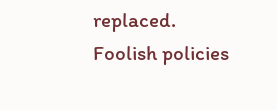replaced. Foolish policies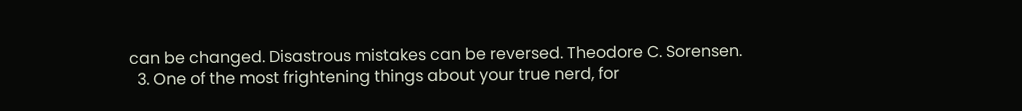can be changed. Disastrous mistakes can be reversed. Theodore C. Sorensen.
  3. One of the most frightening things about your true nerd, for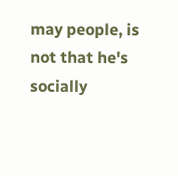may people, is not that he's socially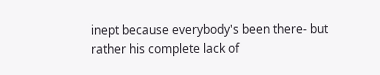inept because everybody's been there- but rather his complete lack of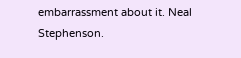embarrassment about it. Neal Stephenson.